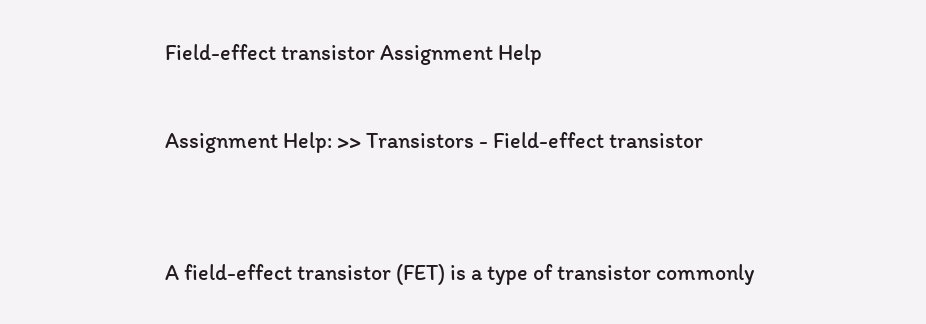Field-effect transistor Assignment Help

Assignment Help: >> Transistors - Field-effect transistor


A field-effect transistor (FET) is a type of transistor commonly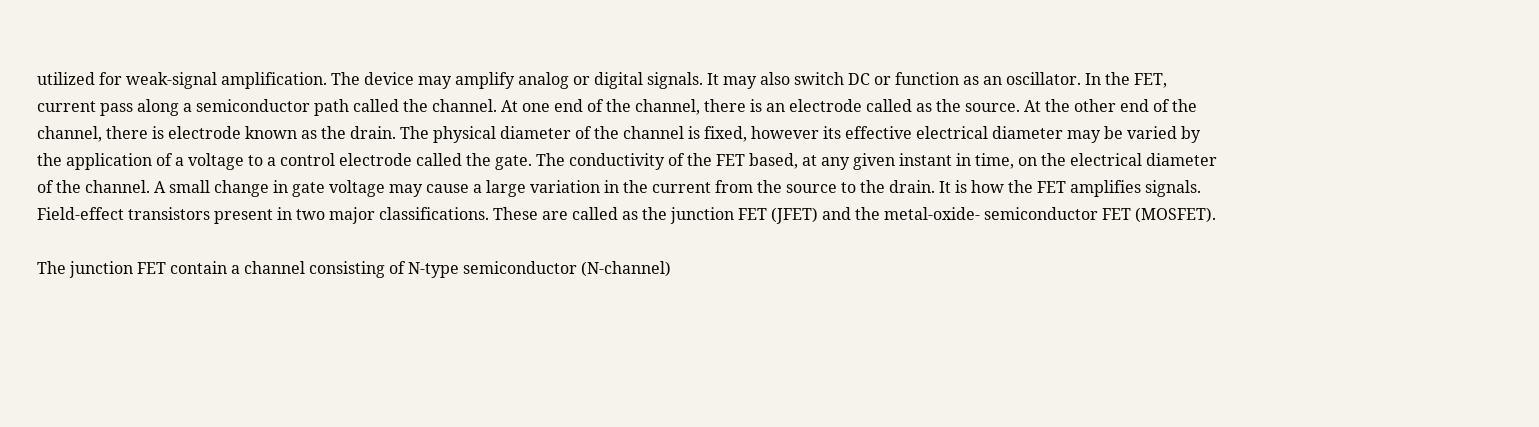utilized for weak-signal amplification. The device may amplify analog or digital signals. It may also switch DC or function as an oscillator. In the FET, current pass along a semiconductor path called the channel. At one end of the channel, there is an electrode called as the source. At the other end of the channel, there is electrode known as the drain. The physical diameter of the channel is fixed, however its effective electrical diameter may be varied by the application of a voltage to a control electrode called the gate. The conductivity of the FET based, at any given instant in time, on the electrical diameter of the channel. A small change in gate voltage may cause a large variation in the current from the source to the drain. It is how the FET amplifies signals. Field-effect transistors present in two major classifications. These are called as the junction FET (JFET) and the metal-oxide- semiconductor FET (MOSFET).

The junction FET contain a channel consisting of N-type semiconductor (N-channel)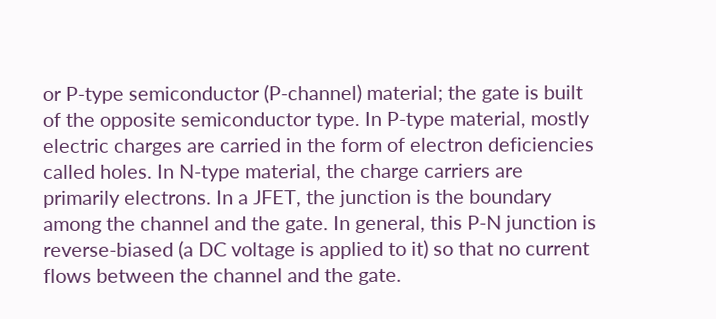or P-type semiconductor (P-channel) material; the gate is built of the opposite semiconductor type. In P-type material, mostly electric charges are carried in the form of electron deficiencies called holes. In N-type material, the charge carriers are primarily electrons. In a JFET, the junction is the boundary among the channel and the gate. In general, this P-N junction is reverse-biased (a DC voltage is applied to it) so that no current flows between the channel and the gate.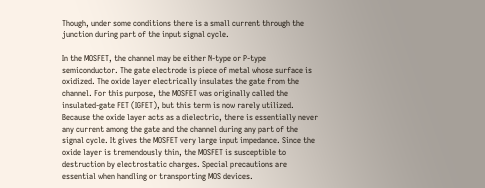Though, under some conditions there is a small current through the junction during part of the input signal cycle.

In the MOSFET, the channel may be either N-type or P-type semiconductor. The gate electrode is piece of metal whose surface is oxidized. The oxide layer electrically insulates the gate from the channel. For this purpose, the MOSFET was originally called the insulated-gate FET (IGFET), but this term is now rarely utilized. Because the oxide layer acts as a dielectric, there is essentially never any current among the gate and the channel during any part of the signal cycle. It gives the MOSFET very large input impedance. Since the oxide layer is tremendously thin, the MOSFET is susceptible to destruction by electrostatic charges. Special precautions are essential when handling or transporting MOS devices.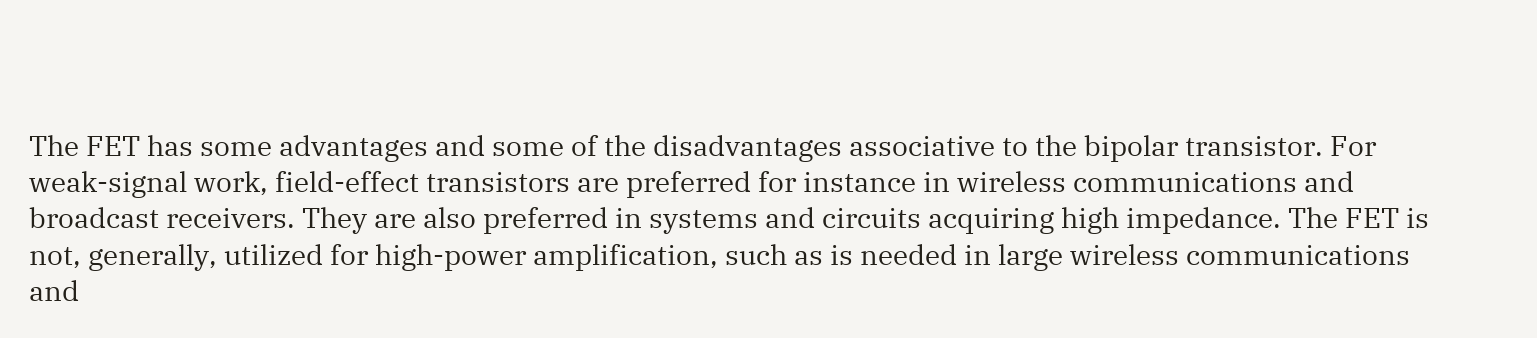The FET has some advantages and some of the disadvantages associative to the bipolar transistor. For weak-signal work, field-effect transistors are preferred for instance in wireless communications and broadcast receivers. They are also preferred in systems and circuits acquiring high impedance. The FET is not, generally, utilized for high-power amplification, such as is needed in large wireless communications and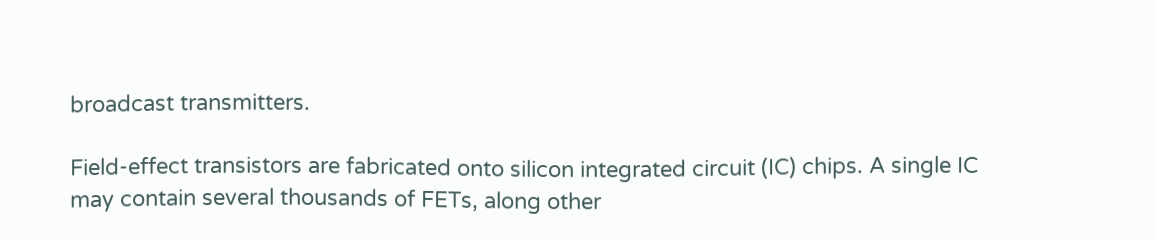broadcast transmitters.

Field-effect transistors are fabricated onto silicon integrated circuit (IC) chips. A single IC may contain several thousands of FETs, along other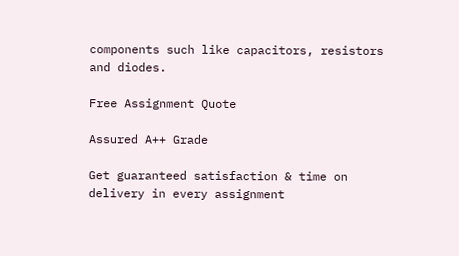components such like capacitors, resistors and diodes.

Free Assignment Quote

Assured A++ Grade

Get guaranteed satisfaction & time on delivery in every assignment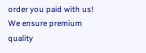order you paid with us! We ensure premium quality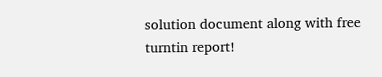solution document along with free turntin report!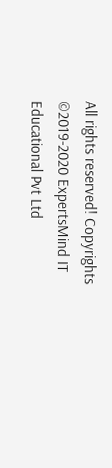All rights reserved! Copyrights ©2019-2020 ExpertsMind IT Educational Pvt Ltd